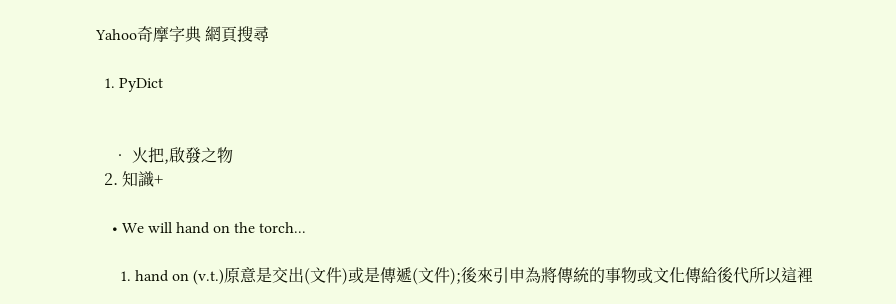Yahoo奇摩字典 網頁搜尋

  1. PyDict


    • 火把,啟發之物
  2. 知識+

    • We will hand on the torch...

      1. hand on (v.t.)原意是交出(文件)或是傳遞(文件);後來引申為將傳統的事物或文化傳給後代所以這裡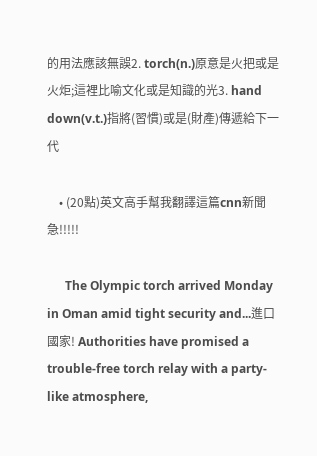的用法應該無誤2. torch(n.)原意是火把或是火炬;這裡比喻文化或是知識的光3. hand down(v.t.)指將(習慣)或是(財產)傳遞給下一代

    • (20點)英文高手幫我翻譯這篇cnn新聞 急!!!!!

      The Olympic torch arrived Monday in Oman amid tight security and...進口國家! Authorities have promised a trouble-free torch relay with a party-like atmosphere,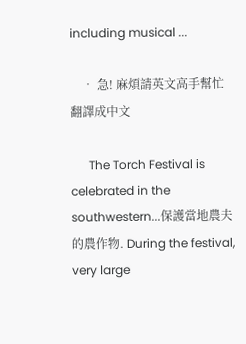including musical ...

    • 急! 麻煩請英文高手幫忙翻譯成中文

      The Torch Festival is celebrated in the southwestern...保護當地農夫的農作物. During the festival, very large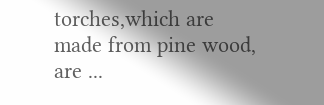torches,which are made from pine wood, are ...